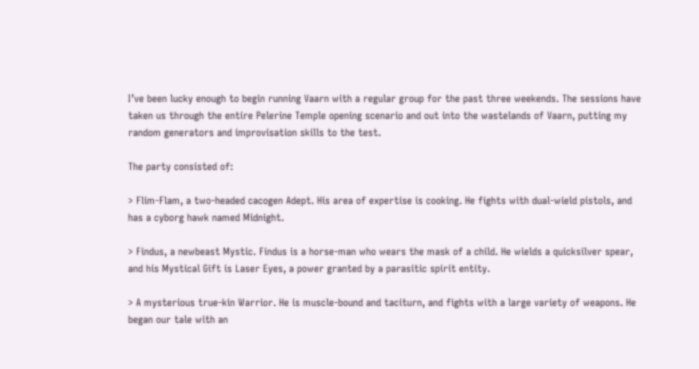I’ve been lucky enough to begin running Vaarn with a regular group for the past three weekends. The sessions have taken us through the entire Pelerine Temple opening scenario and out into the wastelands of Vaarn, putting my random generators and improvisation skills to the test.

The party consisted of:

> Flim-Flam, a two-headed cacogen Adept. His area of expertise is cooking. He fights with dual-wield pistols, and has a cyborg hawk named Midnight.

> Findus, a newbeast Mystic. Findus is a horse-man who wears the mask of a child. He wields a quicksilver spear, and his Mystical Gift is Laser Eyes, a power granted by a parasitic spirit entity.

> A mysterious true-kin Warrior. He is muscle-bound and taciturn, and fights with a large variety of weapons. He began our tale with an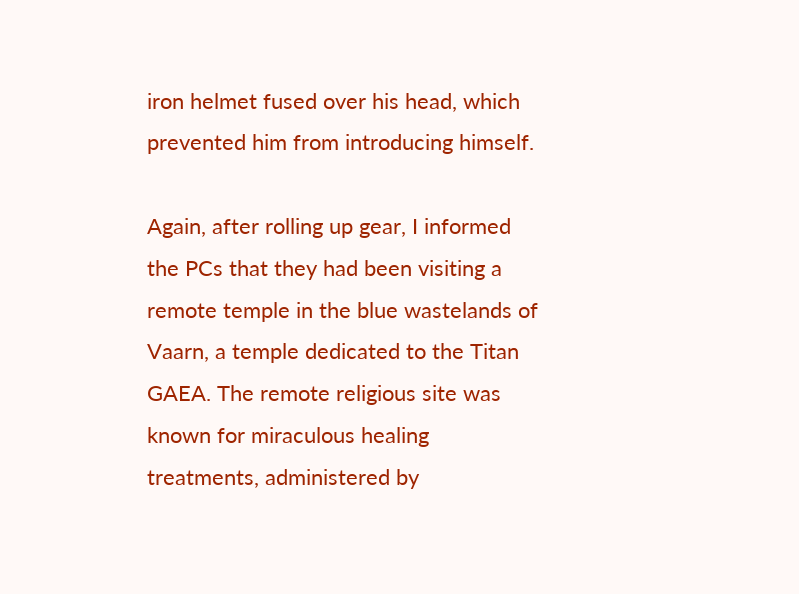iron helmet fused over his head, which prevented him from introducing himself.

Again, after rolling up gear, I informed the PCs that they had been visiting a remote temple in the blue wastelands of Vaarn, a temple dedicated to the Titan GAEA. The remote religious site was known for miraculous healing treatments, administered by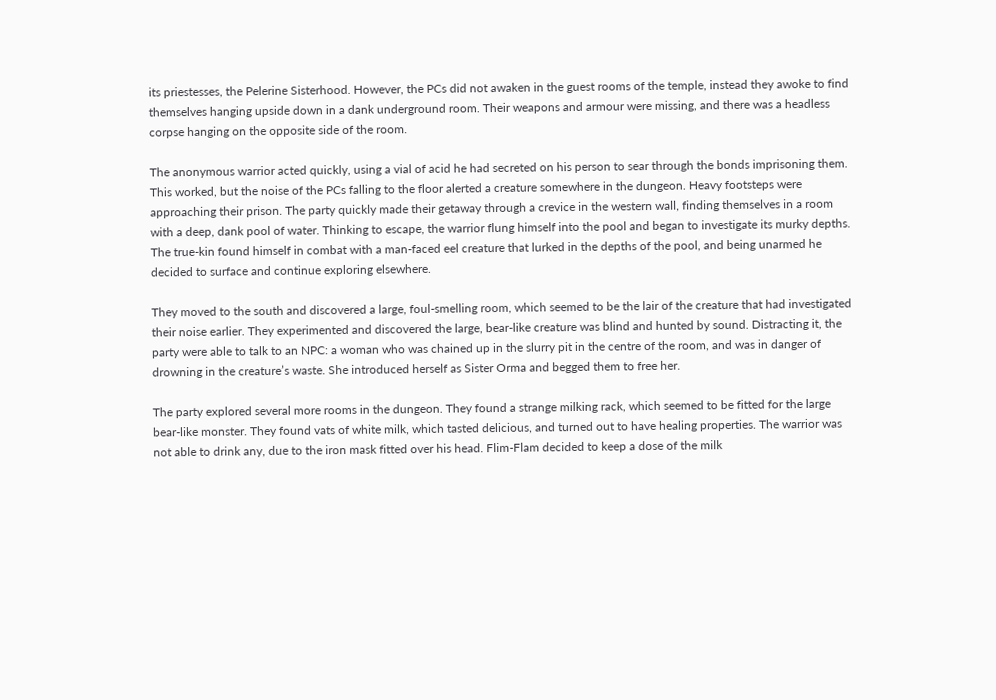its priestesses, the Pelerine Sisterhood. However, the PCs did not awaken in the guest rooms of the temple, instead they awoke to find themselves hanging upside down in a dank underground room. Their weapons and armour were missing, and there was a headless corpse hanging on the opposite side of the room.

The anonymous warrior acted quickly, using a vial of acid he had secreted on his person to sear through the bonds imprisoning them. This worked, but the noise of the PCs falling to the floor alerted a creature somewhere in the dungeon. Heavy footsteps were approaching their prison. The party quickly made their getaway through a crevice in the western wall, finding themselves in a room with a deep, dank pool of water. Thinking to escape, the warrior flung himself into the pool and began to investigate its murky depths. The true-kin found himself in combat with a man-faced eel creature that lurked in the depths of the pool, and being unarmed he decided to surface and continue exploring elsewhere.

They moved to the south and discovered a large, foul-smelling room, which seemed to be the lair of the creature that had investigated their noise earlier. They experimented and discovered the large, bear-like creature was blind and hunted by sound. Distracting it, the party were able to talk to an NPC: a woman who was chained up in the slurry pit in the centre of the room, and was in danger of drowning in the creature’s waste. She introduced herself as Sister Orma and begged them to free her.

The party explored several more rooms in the dungeon. They found a strange milking rack, which seemed to be fitted for the large bear-like monster. They found vats of white milk, which tasted delicious, and turned out to have healing properties. The warrior was not able to drink any, due to the iron mask fitted over his head. Flim-Flam decided to keep a dose of the milk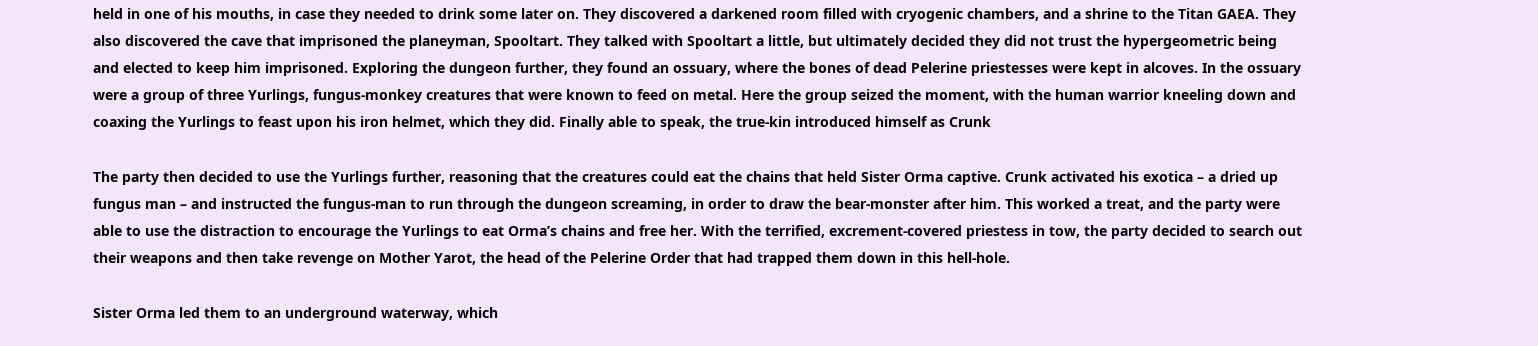held in one of his mouths, in case they needed to drink some later on. They discovered a darkened room filled with cryogenic chambers, and a shrine to the Titan GAEA. They also discovered the cave that imprisoned the planeyman, Spooltart. They talked with Spooltart a little, but ultimately decided they did not trust the hypergeometric being and elected to keep him imprisoned. Exploring the dungeon further, they found an ossuary, where the bones of dead Pelerine priestesses were kept in alcoves. In the ossuary were a group of three Yurlings, fungus-monkey creatures that were known to feed on metal. Here the group seized the moment, with the human warrior kneeling down and coaxing the Yurlings to feast upon his iron helmet, which they did. Finally able to speak, the true-kin introduced himself as Crunk

The party then decided to use the Yurlings further, reasoning that the creatures could eat the chains that held Sister Orma captive. Crunk activated his exotica – a dried up fungus man – and instructed the fungus-man to run through the dungeon screaming, in order to draw the bear-monster after him. This worked a treat, and the party were able to use the distraction to encourage the Yurlings to eat Orma’s chains and free her. With the terrified, excrement-covered priestess in tow, the party decided to search out their weapons and then take revenge on Mother Yarot, the head of the Pelerine Order that had trapped them down in this hell-hole.

Sister Orma led them to an underground waterway, which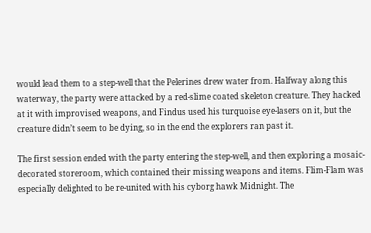would lead them to a step-well that the Pelerines drew water from. Halfway along this waterway, the party were attacked by a red-slime coated skeleton creature. They hacked at it with improvised weapons, and Findus used his turquoise eye-lasers on it, but the creature didn’t seem to be dying, so in the end the explorers ran past it.

The first session ended with the party entering the step-well, and then exploring a mosaic-decorated storeroom, which contained their missing weapons and items. Flim-Flam was especially delighted to be re-united with his cyborg hawk Midnight. The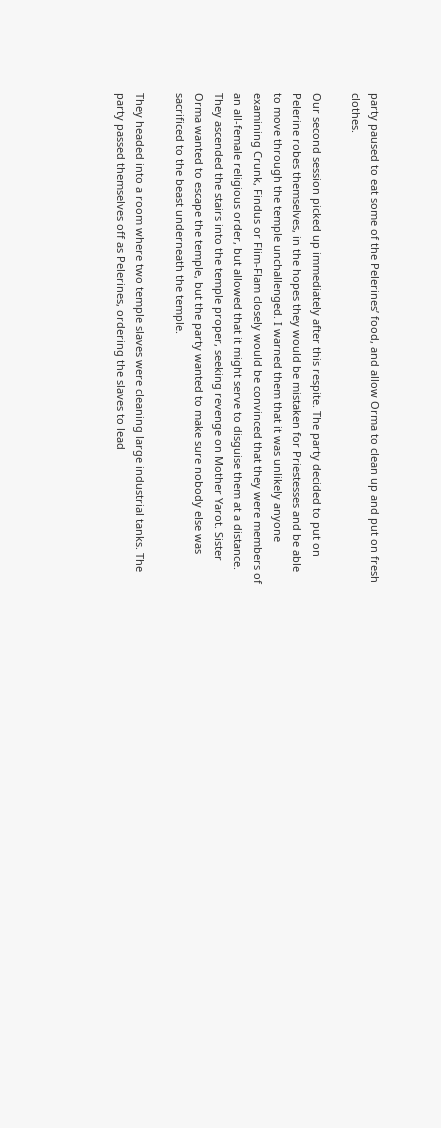party paused to eat some of the Pelerines’ food, and allow Orma to clean up and put on fresh clothes.

Our second session picked up immediately after this respite. The party decided to put on Pelerine robes themselves, in the hopes they would be mistaken for Priestesses and be able to move through the temple unchallenged. I warned them that it was unlikely anyone examining Crunk, Findus or Flim-Flam closely would be convinced that they were members of an all-female religious order, but allowed that it might serve to disguise them at a distance. They ascended the stairs into the temple proper, seeking revenge on Mother Yarot. Sister Orma wanted to escape the temple, but the party wanted to make sure nobody else was sacrificed to the beast underneath the temple.

They headed into a room where two temple slaves were cleaning large industrial tanks. The party passed themselves off as Pelerines, ordering the slaves to lead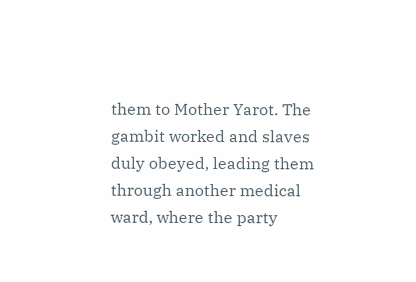them to Mother Yarot. The gambit worked and slaves duly obeyed, leading them through another medical ward, where the party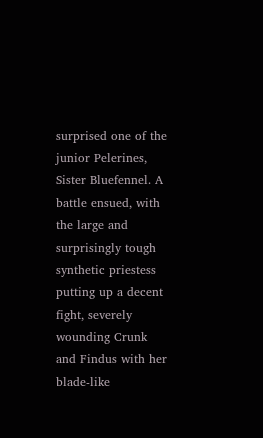surprised one of the junior Pelerines, Sister Bluefennel. A battle ensued, with the large and surprisingly tough synthetic priestess putting up a decent fight, severely wounding Crunk and Findus with her blade-like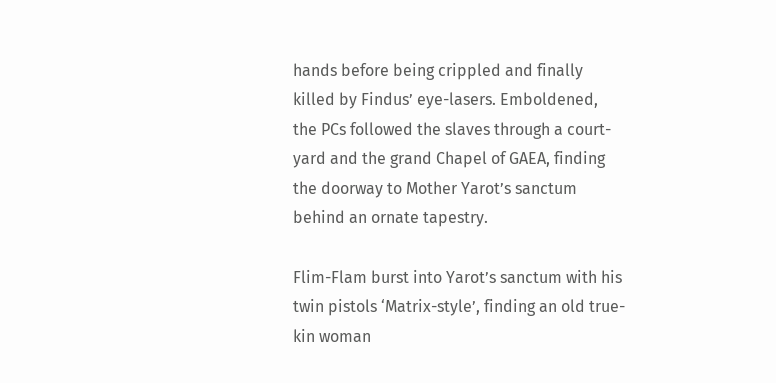hands before being crippled and finally killed by Findus’ eye-lasers. Emboldened, the PCs followed the slaves through a court-yard and the grand Chapel of GAEA, finding the doorway to Mother Yarot’s sanctum behind an ornate tapestry.

Flim-Flam burst into Yarot’s sanctum with his twin pistols ‘Matrix-style’, finding an old true-kin woman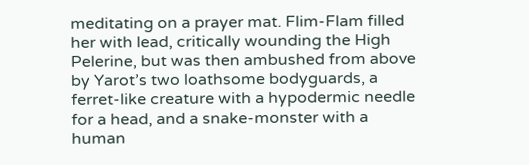meditating on a prayer mat. Flim-Flam filled her with lead, critically wounding the High Pelerine, but was then ambushed from above by Yarot’s two loathsome bodyguards, a ferret-like creature with a hypodermic needle for a head, and a snake-monster with a human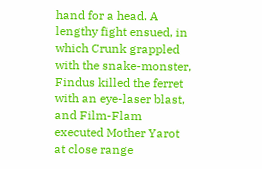hand for a head. A lengthy fight ensued, in which Crunk grappled with the snake-monster, Findus killed the ferret with an eye-laser blast, and Film-Flam executed Mother Yarot at close range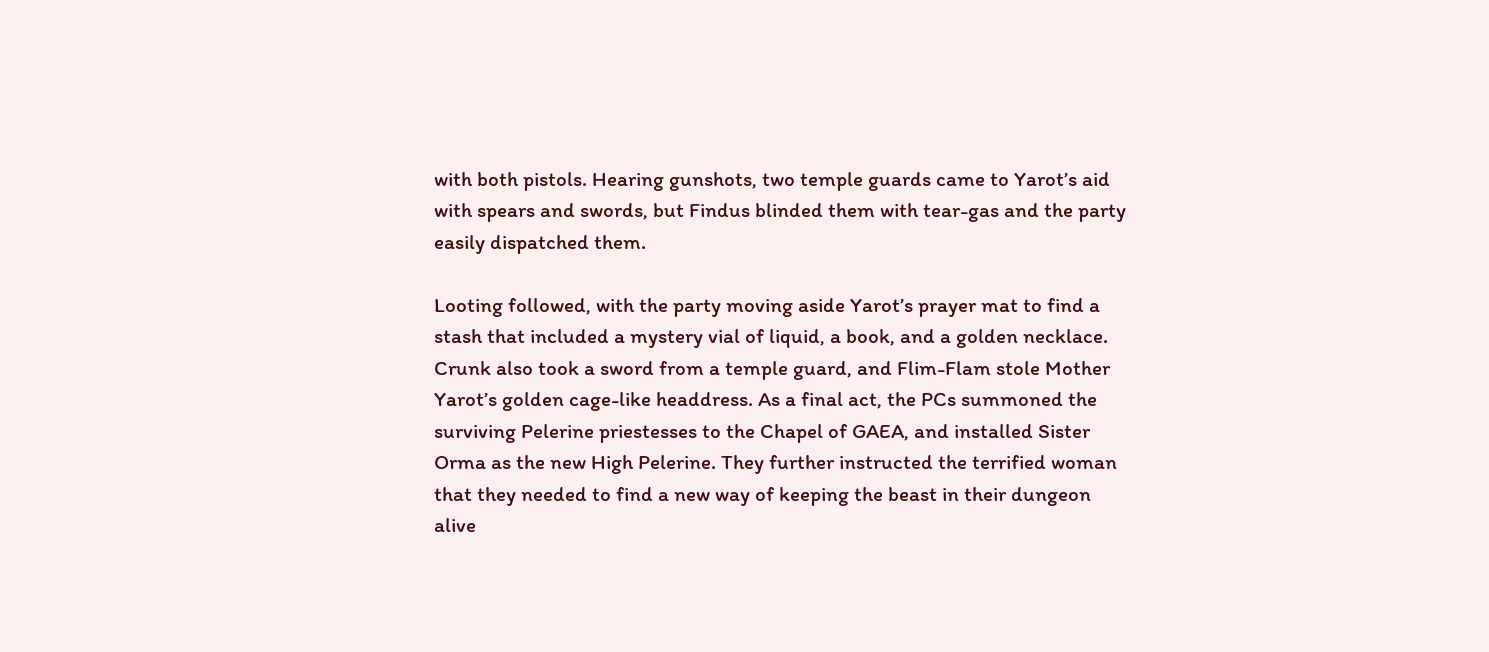with both pistols. Hearing gunshots, two temple guards came to Yarot’s aid with spears and swords, but Findus blinded them with tear-gas and the party easily dispatched them.

Looting followed, with the party moving aside Yarot’s prayer mat to find a stash that included a mystery vial of liquid, a book, and a golden necklace. Crunk also took a sword from a temple guard, and Flim-Flam stole Mother Yarot’s golden cage-like headdress. As a final act, the PCs summoned the surviving Pelerine priestesses to the Chapel of GAEA, and installed Sister Orma as the new High Pelerine. They further instructed the terrified woman that they needed to find a new way of keeping the beast in their dungeon alive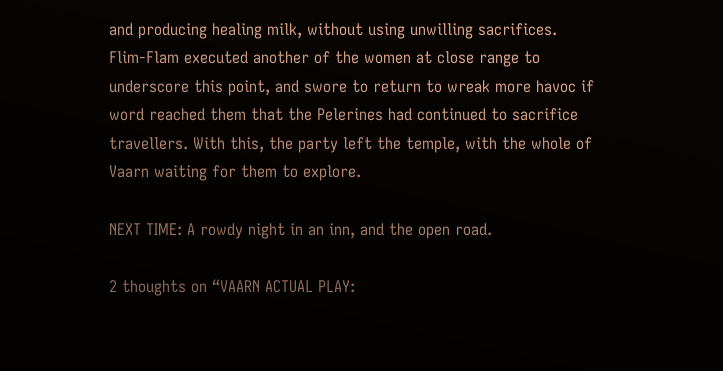and producing healing milk, without using unwilling sacrifices. Flim-Flam executed another of the women at close range to underscore this point, and swore to return to wreak more havoc if word reached them that the Pelerines had continued to sacrifice travellers. With this, the party left the temple, with the whole of Vaarn waiting for them to explore.

NEXT TIME: A rowdy night in an inn, and the open road.

2 thoughts on “VAARN ACTUAL PLAY: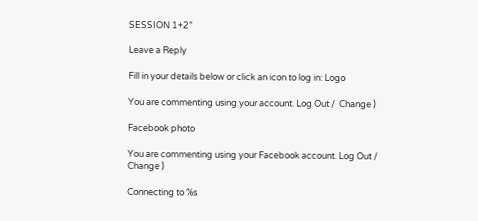SESSION 1+2”

Leave a Reply

Fill in your details below or click an icon to log in: Logo

You are commenting using your account. Log Out /  Change )

Facebook photo

You are commenting using your Facebook account. Log Out /  Change )

Connecting to %s